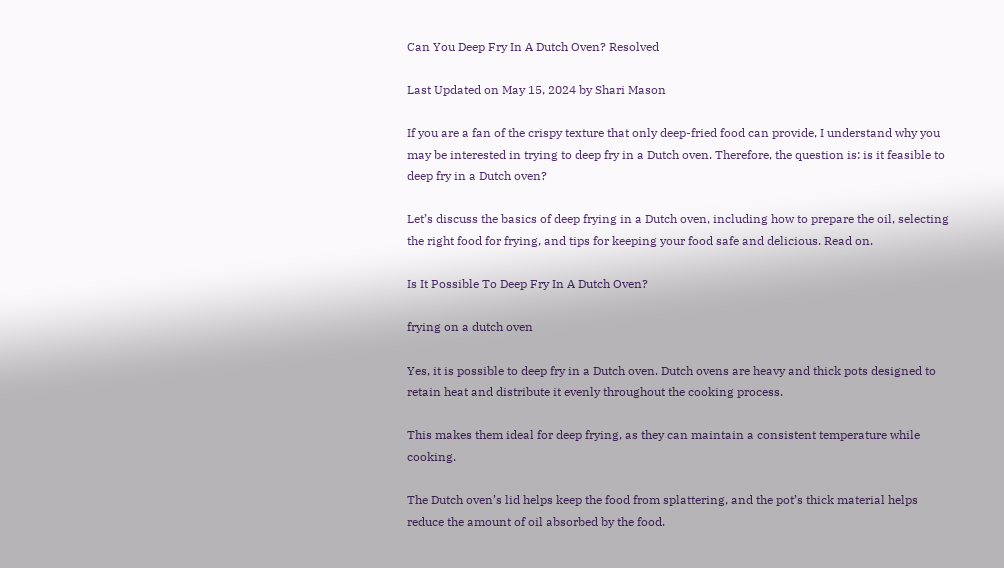Can You Deep Fry In A Dutch Oven? Resolved

Last Updated on May 15, 2024 by Shari Mason

If you are a fan of the crispy texture that only deep-fried food can provide, I understand why you may be interested in trying to deep fry in a Dutch oven. Therefore, the question is: is it feasible to deep fry in a Dutch oven?

Let’s discuss the basics of deep frying in a Dutch oven, including how to prepare the oil, selecting the right food for frying, and tips for keeping your food safe and delicious. Read on.

Is It Possible To Deep Fry In A Dutch Oven?

frying on a dutch oven

Yes, it is possible to deep fry in a Dutch oven. Dutch ovens are heavy and thick pots designed to retain heat and distribute it evenly throughout the cooking process.

This makes them ideal for deep frying, as they can maintain a consistent temperature while cooking.

The Dutch oven’s lid helps keep the food from splattering, and the pot’s thick material helps reduce the amount of oil absorbed by the food.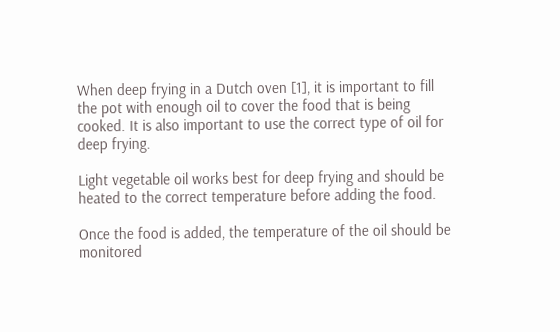When deep frying in a Dutch oven [1], it is important to fill the pot with enough oil to cover the food that is being cooked. It is also important to use the correct type of oil for deep frying.

Light vegetable oil works best for deep frying and should be heated to the correct temperature before adding the food.

Once the food is added, the temperature of the oil should be monitored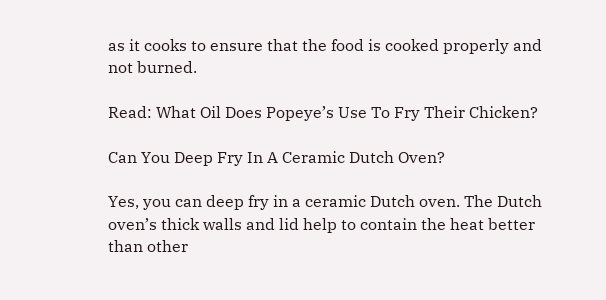as it cooks to ensure that the food is cooked properly and not burned.

Read: What Oil Does Popeye’s Use To Fry Their Chicken?

Can You Deep Fry In A Ceramic Dutch Oven?

Yes, you can deep fry in a ceramic Dutch oven. The Dutch oven’s thick walls and lid help to contain the heat better than other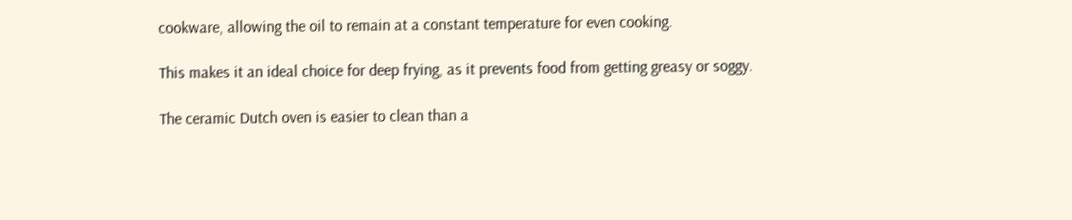cookware, allowing the oil to remain at a constant temperature for even cooking.

This makes it an ideal choice for deep frying, as it prevents food from getting greasy or soggy.

The ceramic Dutch oven is easier to clean than a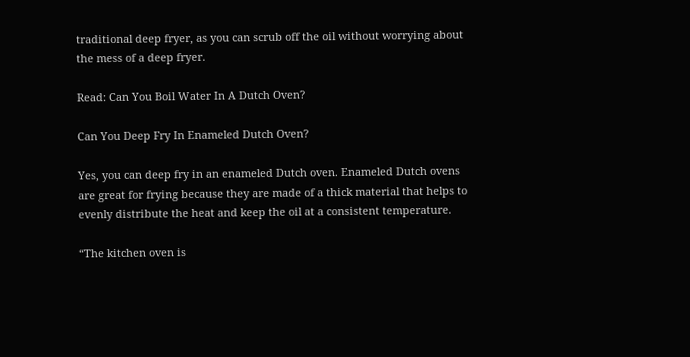traditional deep fryer, as you can scrub off the oil without worrying about the mess of a deep fryer.

Read: Can You Boil Water In A Dutch Oven?

Can You Deep Fry In Enameled Dutch Oven?

Yes, you can deep fry in an enameled Dutch oven. Enameled Dutch ovens are great for frying because they are made of a thick material that helps to evenly distribute the heat and keep the oil at a consistent temperature.

“The kitchen oven is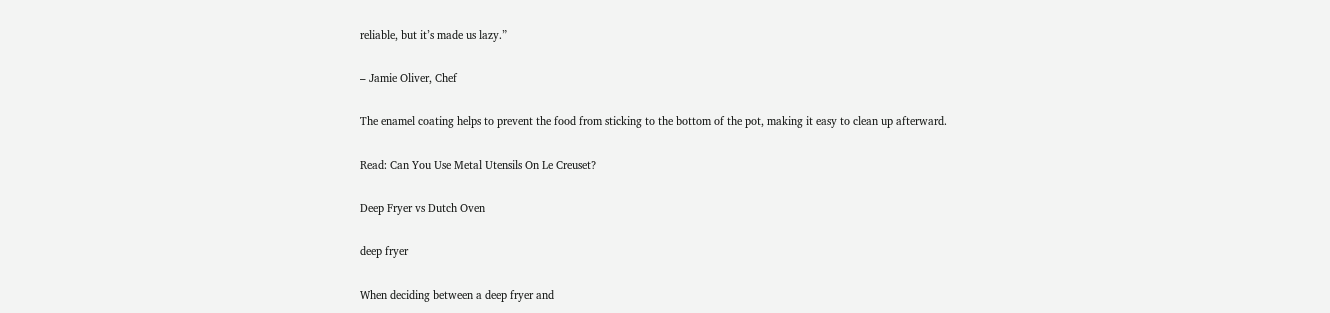reliable, but it’s made us lazy.”

– Jamie Oliver, Chef

The enamel coating helps to prevent the food from sticking to the bottom of the pot, making it easy to clean up afterward.

Read: Can You Use Metal Utensils On Le Creuset?

Deep Fryer vs Dutch Oven

deep fryer

When deciding between a deep fryer and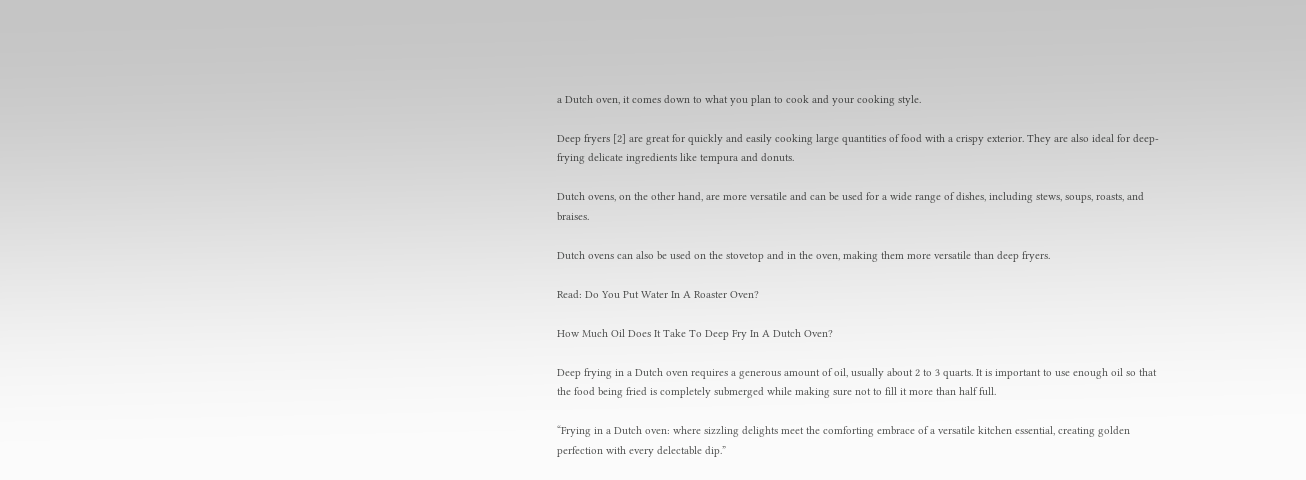a Dutch oven, it comes down to what you plan to cook and your cooking style.

Deep fryers [2] are great for quickly and easily cooking large quantities of food with a crispy exterior. They are also ideal for deep-frying delicate ingredients like tempura and donuts.

Dutch ovens, on the other hand, are more versatile and can be used for a wide range of dishes, including stews, soups, roasts, and braises.

Dutch ovens can also be used on the stovetop and in the oven, making them more versatile than deep fryers.

Read: Do You Put Water In A Roaster Oven?

How Much Oil Does It Take To Deep Fry In A Dutch Oven?

Deep frying in a Dutch oven requires a generous amount of oil, usually about 2 to 3 quarts. It is important to use enough oil so that the food being fried is completely submerged while making sure not to fill it more than half full.

“Frying in a Dutch oven: where sizzling delights meet the comforting embrace of a versatile kitchen essential, creating golden perfection with every delectable dip.”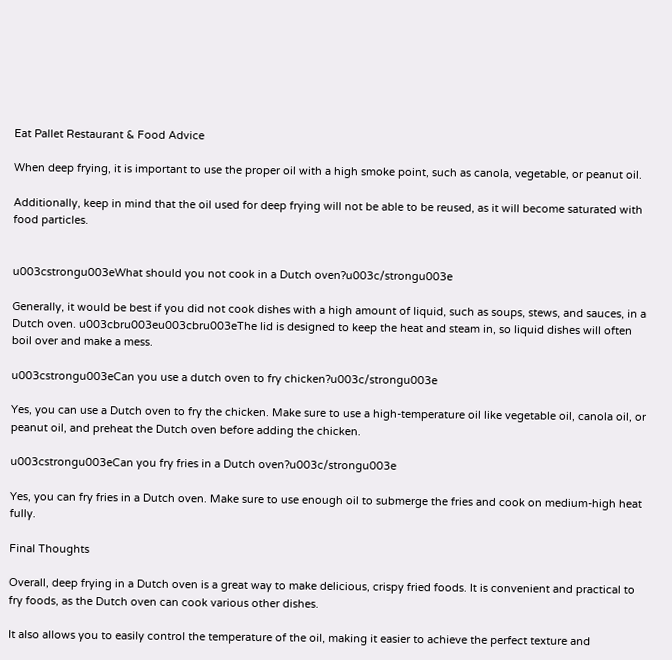Eat Pallet Restaurant & Food Advice

When deep frying, it is important to use the proper oil with a high smoke point, such as canola, vegetable, or peanut oil.

Additionally, keep in mind that the oil used for deep frying will not be able to be reused, as it will become saturated with food particles.


u003cstrongu003eWhat should you not cook in a Dutch oven?u003c/strongu003e

Generally, it would be best if you did not cook dishes with a high amount of liquid, such as soups, stews, and sauces, in a Dutch oven. u003cbru003eu003cbru003eThe lid is designed to keep the heat and steam in, so liquid dishes will often boil over and make a mess.

u003cstrongu003eCan you use a dutch oven to fry chicken?u003c/strongu003e

Yes, you can use a Dutch oven to fry the chicken. Make sure to use a high-temperature oil like vegetable oil, canola oil, or peanut oil, and preheat the Dutch oven before adding the chicken.

u003cstrongu003eCan you fry fries in a Dutch oven?u003c/strongu003e

Yes, you can fry fries in a Dutch oven. Make sure to use enough oil to submerge the fries and cook on medium-high heat fully.

Final Thoughts

Overall, deep frying in a Dutch oven is a great way to make delicious, crispy fried foods. It is convenient and practical to fry foods, as the Dutch oven can cook various other dishes.

It also allows you to easily control the temperature of the oil, making it easier to achieve the perfect texture and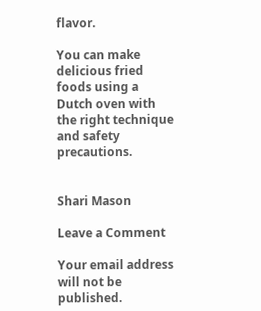flavor.

You can make delicious fried foods using a Dutch oven with the right technique and safety precautions.


Shari Mason

Leave a Comment

Your email address will not be published.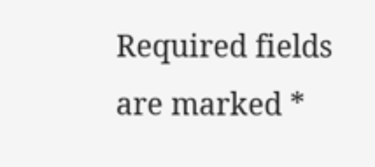Required fields are marked *